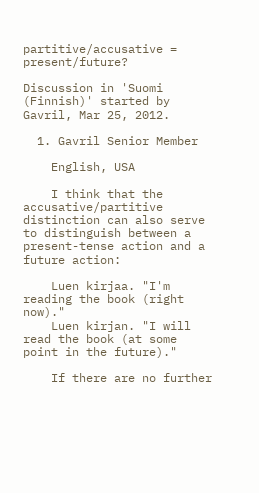partitive/accusative = present/future?

Discussion in 'Suomi (Finnish)' started by Gavril, Mar 25, 2012.

  1. Gavril Senior Member

    English, USA

    I think that the accusative/partitive distinction can also serve to distinguish between a present-tense action and a future action:

    Luen kirjaa. "I'm reading the book (right now)."
    Luen kirjan. "I will read the book (at some point in the future)."

    If there are no further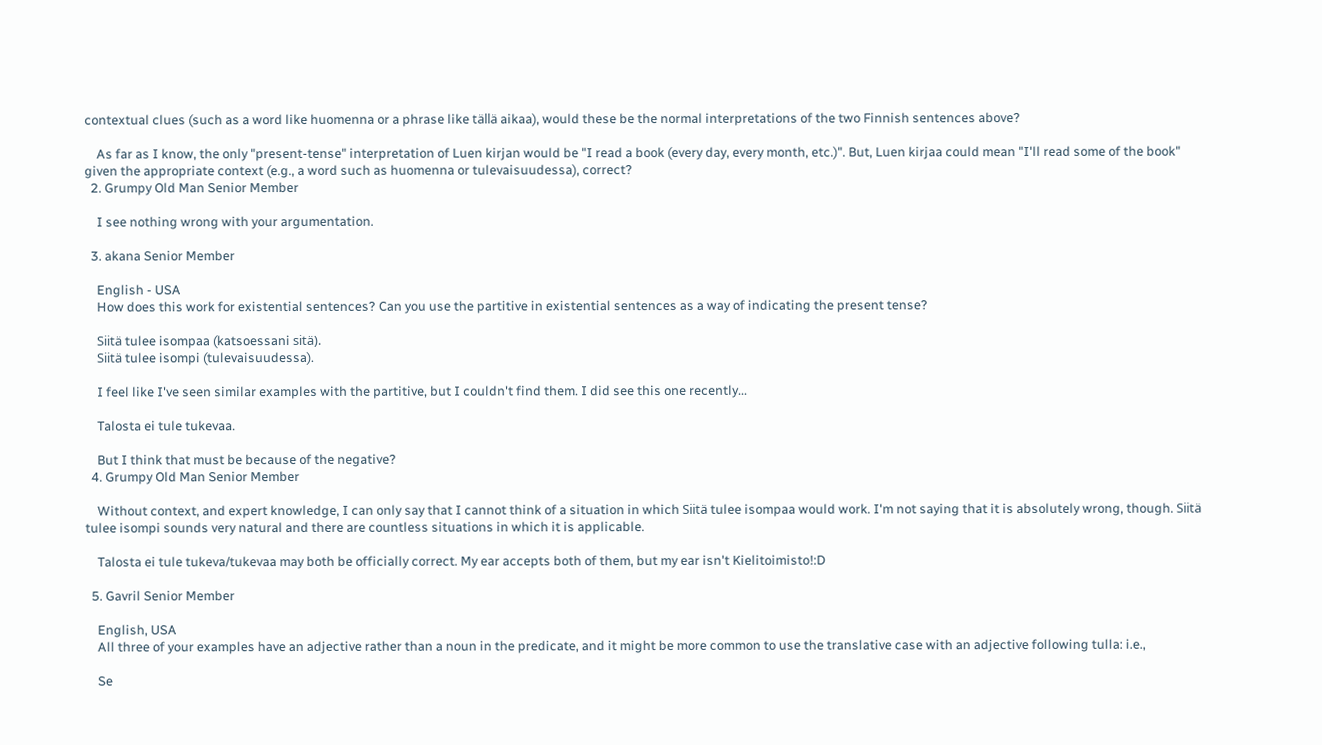contextual clues (such as a word like huomenna or a phrase like tällä aikaa), would these be the normal interpretations of the two Finnish sentences above?

    As far as I know, the only "present-tense" interpretation of Luen kirjan would be "I read a book (every day, every month, etc.)". But, Luen kirjaa could mean "I'll read some of the book" given the appropriate context (e.g., a word such as huomenna or tulevaisuudessa), correct?
  2. Grumpy Old Man Senior Member

    I see nothing wrong with your argumentation.

  3. akana Senior Member

    English - USA
    How does this work for existential sentences? Can you use the partitive in existential sentences as a way of indicating the present tense?

    Siitä tulee isompaa (katsoessani sitä).
    Siitä tulee isompi (tulevaisuudessa).

    I feel like I've seen similar examples with the partitive, but I couldn't find them. I did see this one recently...

    Talosta ei tule tukevaa.

    But I think that must be because of the negative?
  4. Grumpy Old Man Senior Member

    Without context, and expert knowledge, I can only say that I cannot think of a situation in which Siitä tulee isompaa would work. I'm not saying that it is absolutely wrong, though. Siitä tulee isompi sounds very natural and there are countless situations in which it is applicable.

    Talosta ei tule tukeva/tukevaa may both be officially correct. My ear accepts both of them, but my ear isn't Kielitoimisto!:D

  5. Gavril Senior Member

    English, USA
    All three of your examples have an adjective rather than a noun in the predicate, and it might be more common to use the translative case with an adjective following tulla: i.e.,

    Se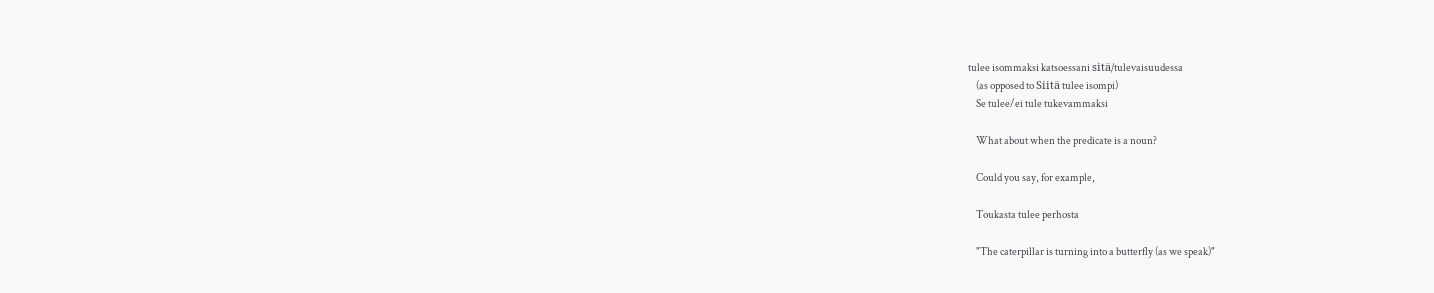tulee isommaksi katsoessani sitä/tulevaisuudessa
    (as opposed to Siitä tulee isompi)
    Se tulee/ei tule tukevammaksi

    What about when the predicate is a noun?

    Could you say, for example,

    Toukasta tulee perhosta

    "The caterpillar is turning into a butterfly (as we speak)"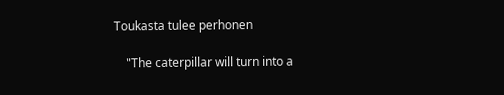Toukasta tulee perhonen

    "The caterpillar will turn into a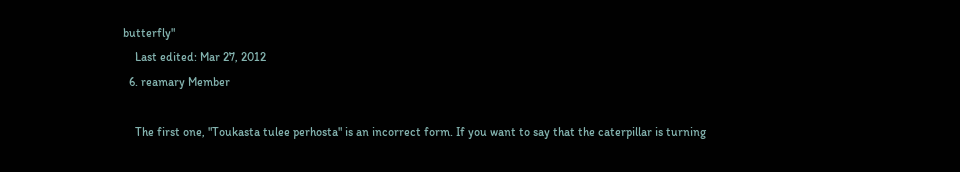butterfly"
    Last edited: Mar 27, 2012
  6. reamary Member

    The first one, "Toukasta tulee perhosta" is an incorrect form. If you want to say that the caterpillar is turning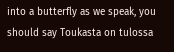into a butterfly as we speak, you should say Toukasta on tulossa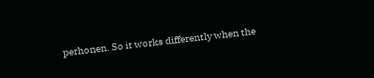perhonen. So it works differently when the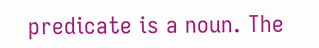predicate is a noun. The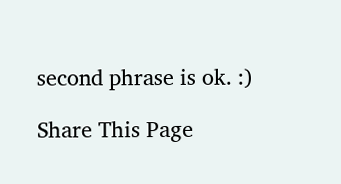second phrase is ok. :)

Share This Page